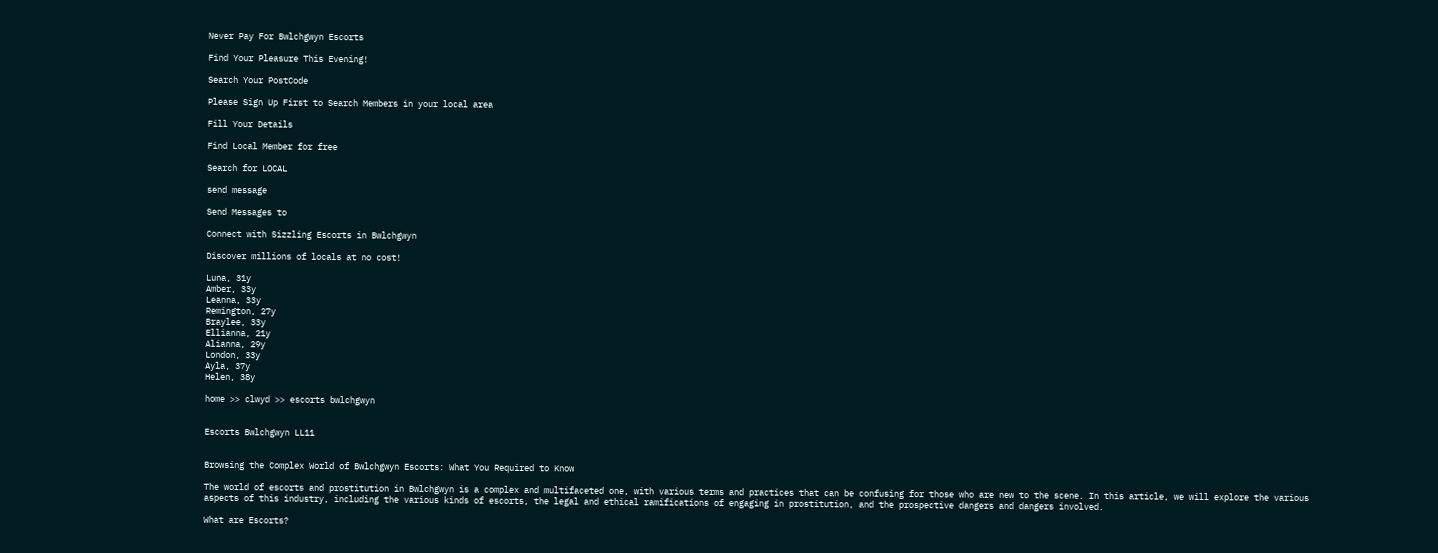Never Pay For Bwlchgwyn Escorts

Find Your Pleasure This Evening!

Search Your PostCode

Please Sign Up First to Search Members in your local area

Fill Your Details

Find Local Member for free

Search for LOCAL

send message

Send Messages to

Connect with Sizzling Escorts in Bwlchgwyn

Discover millions of locals at no cost!

Luna, 31y
Amber, 33y
Leanna, 33y
Remington, 27y
Braylee, 33y
Ellianna, 21y
Alianna, 29y
London, 33y
Ayla, 37y
Helen, 38y

home >> clwyd >> escorts bwlchgwyn


Escorts Bwlchgwyn LL11


Browsing the Complex World of Bwlchgwyn Escorts: What You Required to Know

The world of escorts and prostitution in Bwlchgwyn is a complex and multifaceted one, with various terms and practices that can be confusing for those who are new to the scene. In this article, we will explore the various aspects of this industry, including the various kinds of escorts, the legal and ethical ramifications of engaging in prostitution, and the prospective dangers and dangers involved.

What are Escorts?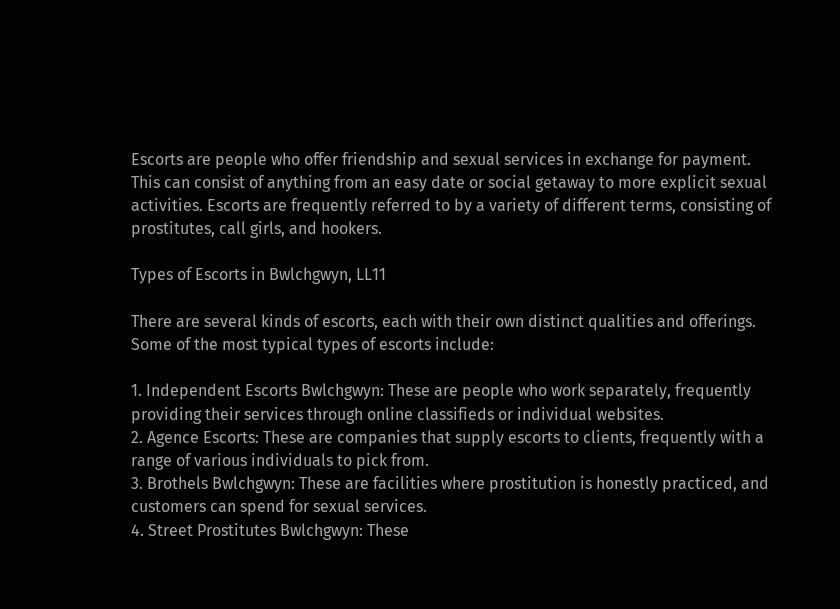Escorts are people who offer friendship and sexual services in exchange for payment. This can consist of anything from an easy date or social getaway to more explicit sexual activities. Escorts are frequently referred to by a variety of different terms, consisting of prostitutes, call girls, and hookers.

Types of Escorts in Bwlchgwyn, LL11

There are several kinds of escorts, each with their own distinct qualities and offerings. Some of the most typical types of escorts include:

1. Independent Escorts Bwlchgwyn: These are people who work separately, frequently providing their services through online classifieds or individual websites.
2. Agence Escorts: These are companies that supply escorts to clients, frequently with a range of various individuals to pick from.
3. Brothels Bwlchgwyn: These are facilities where prostitution is honestly practiced, and customers can spend for sexual services.
4. Street Prostitutes Bwlchgwyn: These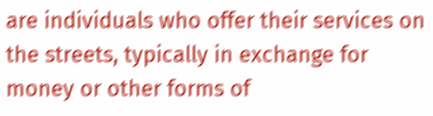are individuals who offer their services on the streets, typically in exchange for money or other forms of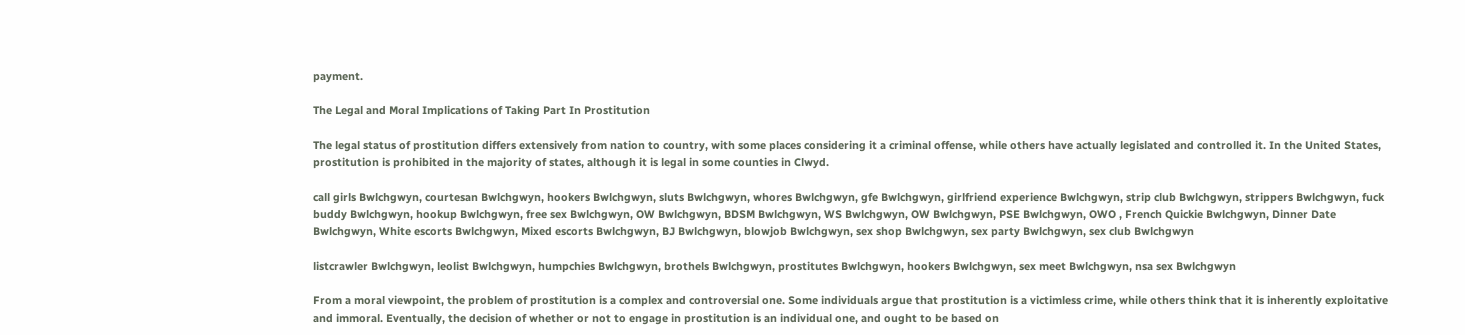payment.

The Legal and Moral Implications of Taking Part In Prostitution

The legal status of prostitution differs extensively from nation to country, with some places considering it a criminal offense, while others have actually legislated and controlled it. In the United States, prostitution is prohibited in the majority of states, although it is legal in some counties in Clwyd.

call girls Bwlchgwyn, courtesan Bwlchgwyn, hookers Bwlchgwyn, sluts Bwlchgwyn, whores Bwlchgwyn, gfe Bwlchgwyn, girlfriend experience Bwlchgwyn, strip club Bwlchgwyn, strippers Bwlchgwyn, fuck buddy Bwlchgwyn, hookup Bwlchgwyn, free sex Bwlchgwyn, OW Bwlchgwyn, BDSM Bwlchgwyn, WS Bwlchgwyn, OW Bwlchgwyn, PSE Bwlchgwyn, OWO , French Quickie Bwlchgwyn, Dinner Date Bwlchgwyn, White escorts Bwlchgwyn, Mixed escorts Bwlchgwyn, BJ Bwlchgwyn, blowjob Bwlchgwyn, sex shop Bwlchgwyn, sex party Bwlchgwyn, sex club Bwlchgwyn

listcrawler Bwlchgwyn, leolist Bwlchgwyn, humpchies Bwlchgwyn, brothels Bwlchgwyn, prostitutes Bwlchgwyn, hookers Bwlchgwyn, sex meet Bwlchgwyn, nsa sex Bwlchgwyn

From a moral viewpoint, the problem of prostitution is a complex and controversial one. Some individuals argue that prostitution is a victimless crime, while others think that it is inherently exploitative and immoral. Eventually, the decision of whether or not to engage in prostitution is an individual one, and ought to be based on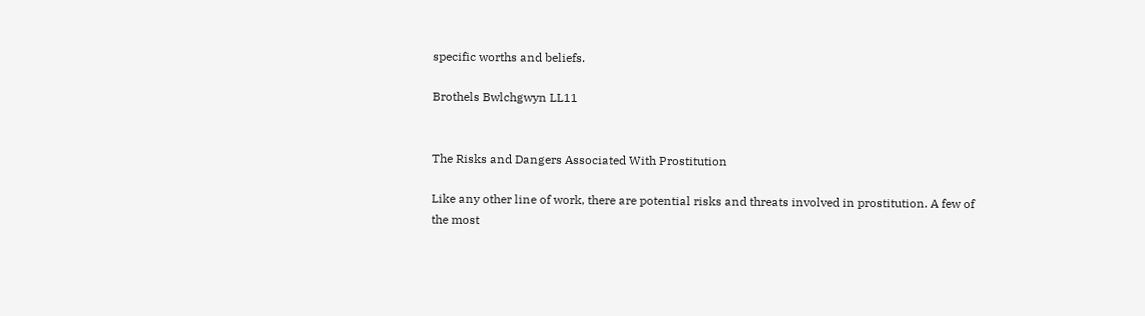specific worths and beliefs.

Brothels Bwlchgwyn LL11


The Risks and Dangers Associated With Prostitution

Like any other line of work, there are potential risks and threats involved in prostitution. A few of the most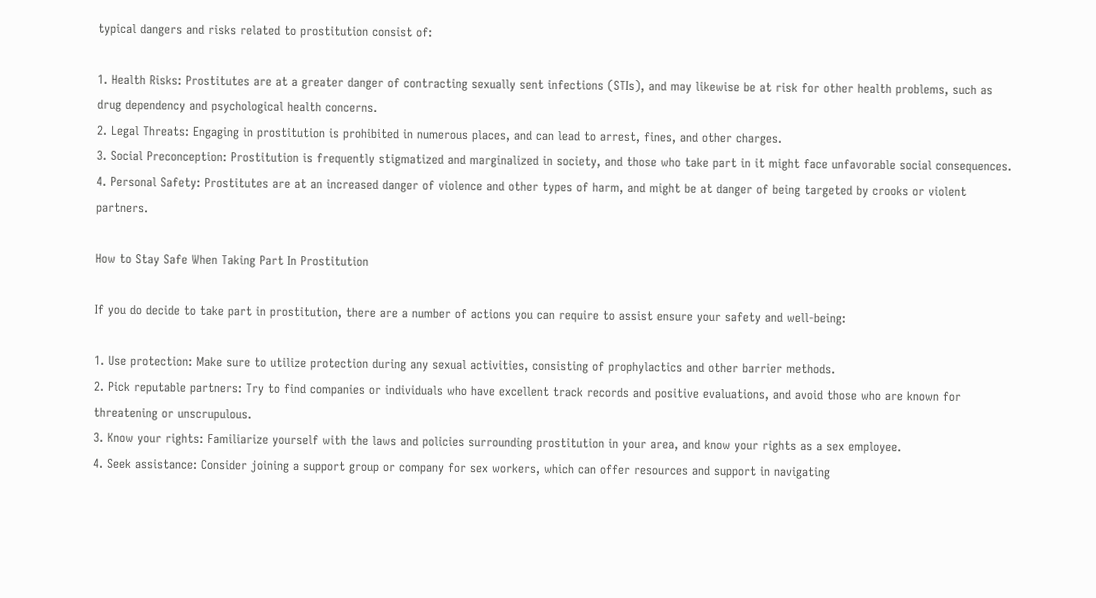typical dangers and risks related to prostitution consist of:

1. Health Risks: Prostitutes are at a greater danger of contracting sexually sent infections (STIs), and may likewise be at risk for other health problems, such as drug dependency and psychological health concerns.
2. Legal Threats: Engaging in prostitution is prohibited in numerous places, and can lead to arrest, fines, and other charges.
3. Social Preconception: Prostitution is frequently stigmatized and marginalized in society, and those who take part in it might face unfavorable social consequences.
4. Personal Safety: Prostitutes are at an increased danger of violence and other types of harm, and might be at danger of being targeted by crooks or violent partners.

How to Stay Safe When Taking Part In Prostitution

If you do decide to take part in prostitution, there are a number of actions you can require to assist ensure your safety and well-being:

1. Use protection: Make sure to utilize protection during any sexual activities, consisting of prophylactics and other barrier methods.
2. Pick reputable partners: Try to find companies or individuals who have excellent track records and positive evaluations, and avoid those who are known for threatening or unscrupulous.
3. Know your rights: Familiarize yourself with the laws and policies surrounding prostitution in your area, and know your rights as a sex employee.
4. Seek assistance: Consider joining a support group or company for sex workers, which can offer resources and support in navigating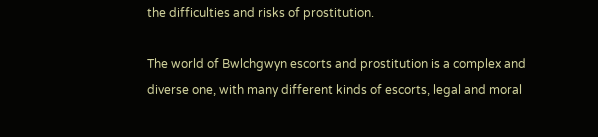the difficulties and risks of prostitution.

The world of Bwlchgwyn escorts and prostitution is a complex and diverse one, with many different kinds of escorts, legal and moral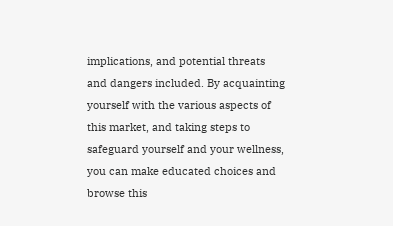implications, and potential threats and dangers included. By acquainting yourself with the various aspects of this market, and taking steps to safeguard yourself and your wellness, you can make educated choices and browse this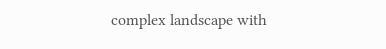complex landscape with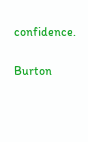confidence.


Burton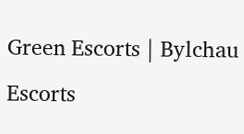Green Escorts | Bylchau Escorts